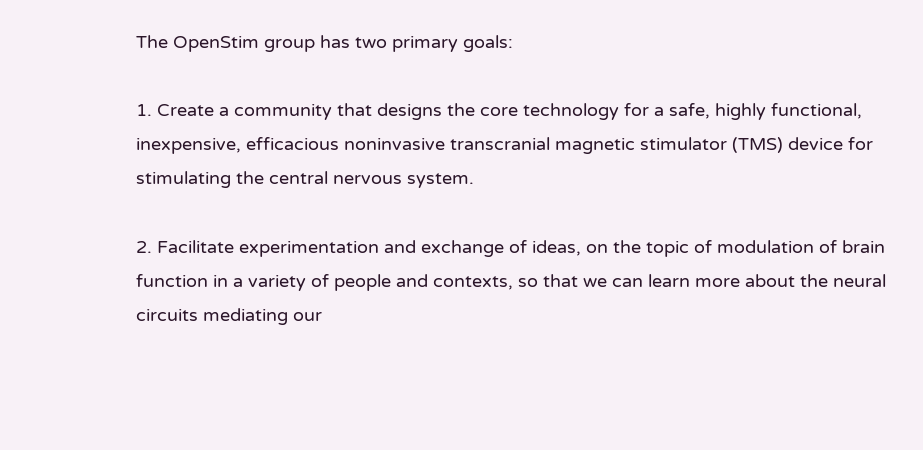The OpenStim group has two primary goals:

1. Create a community that designs the core technology for a safe, highly functional, inexpensive, efficacious noninvasive transcranial magnetic stimulator (TMS) device for stimulating the central nervous system.

2. Facilitate experimentation and exchange of ideas, on the topic of modulation of brain function in a variety of people and contexts, so that we can learn more about the neural circuits mediating our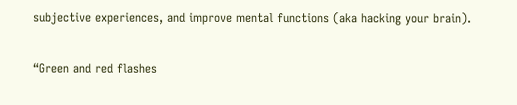subjective experiences, and improve mental functions (aka hacking your brain).

“Green and red flashes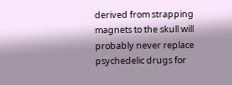derived from strapping magnets to the skull will probably never replace psychedelic drugs for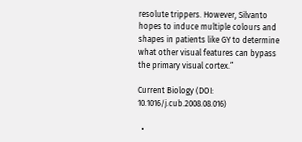resolute trippers. However, Silvanto hopes to induce multiple colours and shapes in patients like GY to determine what other visual features can bypass the primary visual cortex.”

Current Biology (DOI: 10.1016/j.cub.2008.08.016)

  •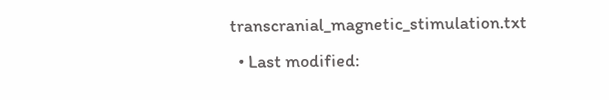transcranial_magnetic_stimulation.txt
  • Last modified: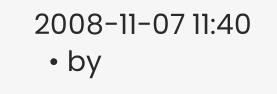2008-11-07 11:40
  • by